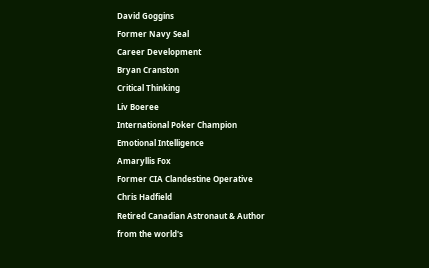David Goggins
Former Navy Seal
Career Development
Bryan Cranston
Critical Thinking
Liv Boeree
International Poker Champion
Emotional Intelligence
Amaryllis Fox
Former CIA Clandestine Operative
Chris Hadfield
Retired Canadian Astronaut & Author
from the world's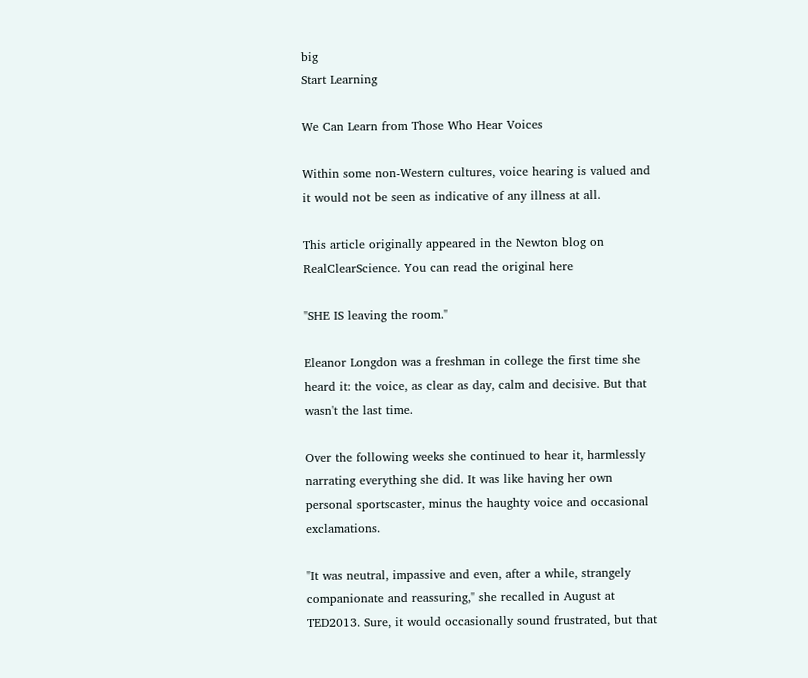big
Start Learning

We Can Learn from Those Who Hear Voices

Within some non-Western cultures, voice hearing is valued and it would not be seen as indicative of any illness at all.

This article originally appeared in the Newton blog on RealClearScience. You can read the original here

"SHE IS leaving the room."

Eleanor Longdon was a freshman in college the first time she heard it: the voice, as clear as day, calm and decisive. But that wasn't the last time.

Over the following weeks she continued to hear it, harmlessly narrating everything she did. It was like having her own personal sportscaster, minus the haughty voice and occasional exclamations.

"It was neutral, impassive and even, after a while, strangely companionate and reassuring," she recalled in August at TED2013. Sure, it would occasionally sound frustrated, but that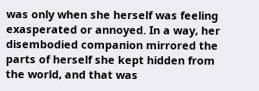was only when she herself was feeling exasperated or annoyed. In a way, her disembodied companion mirrored the parts of herself she kept hidden from the world, and that was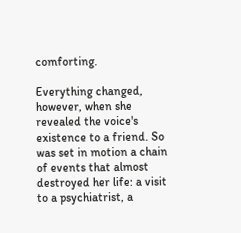comforting.

Everything changed, however, when she revealed the voice's existence to a friend. So was set in motion a chain of events that almost destroyed her life: a visit to a psychiatrist, a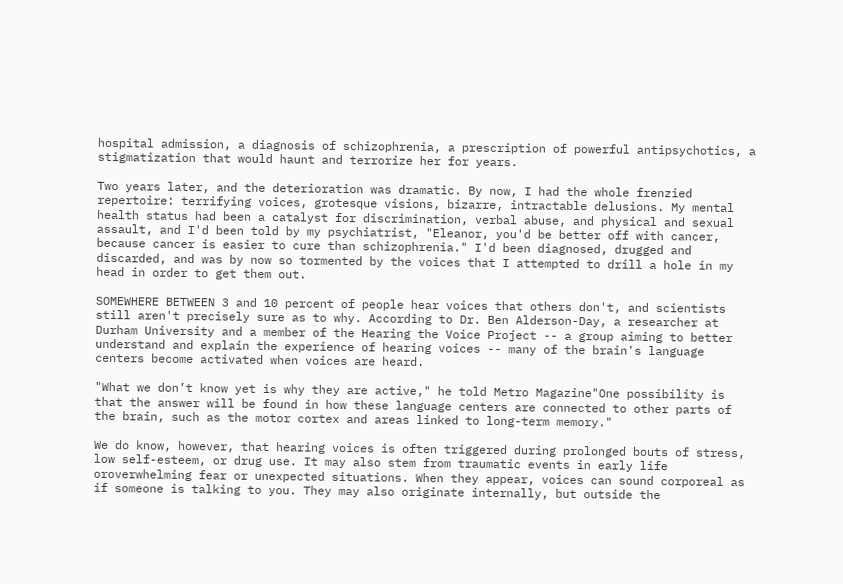hospital admission, a diagnosis of schizophrenia, a prescription of powerful antipsychotics, a stigmatization that would haunt and terrorize her for years.

Two years later, and the deterioration was dramatic. By now, I had the whole frenzied repertoire: terrifying voices, grotesque visions, bizarre, intractable delusions. My mental health status had been a catalyst for discrimination, verbal abuse, and physical and sexual assault, and I'd been told by my psychiatrist, "Eleanor, you'd be better off with cancer, because cancer is easier to cure than schizophrenia." I'd been diagnosed, drugged and discarded, and was by now so tormented by the voices that I attempted to drill a hole in my head in order to get them out.

SOMEWHERE BETWEEN 3 and 10 percent of people hear voices that others don't, and scientists still aren't precisely sure as to why. According to Dr. Ben Alderson-Day, a researcher at Durham University and a member of the Hearing the Voice Project -- a group aiming to better understand and explain the experience of hearing voices -- many of the brain's language centers become activated when voices are heard.

"What we don’t know yet is why they are active," he told Metro Magazine"One possibility is that the answer will be found in how these language centers are connected to other parts of the brain, such as the motor cortex and areas linked to long-term memory."

We do know, however, that hearing voices is often triggered during prolonged bouts of stress, low self-esteem, or drug use. It may also stem from traumatic events in early life oroverwhelming fear or unexpected situations. When they appear, voices can sound corporeal as if someone is talking to you. They may also originate internally, but outside the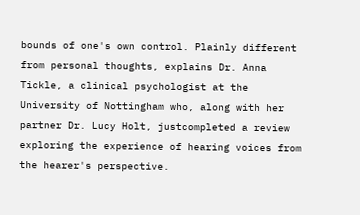bounds of one's own control. Plainly different from personal thoughts, explains Dr. Anna Tickle, a clinical psychologist at the University of Nottingham who, along with her partner Dr. Lucy Holt, justcompleted a review exploring the experience of hearing voices from the hearer's perspective.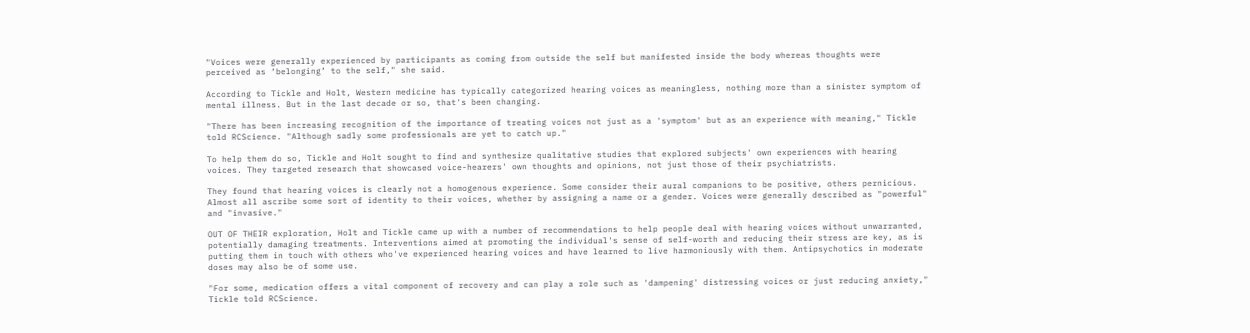"Voices were generally experienced by participants as coming from outside the self but manifested inside the body whereas thoughts were perceived as ‘belonging’ to the self," she said.

According to Tickle and Holt, Western medicine has typically categorized hearing voices as meaningless, nothing more than a sinister symptom of mental illness. But in the last decade or so, that's been changing.

"There has been increasing recognition of the importance of treating voices not just as a 'symptom' but as an experience with meaning," Tickle told RCScience. "Although sadly some professionals are yet to catch up."

To help them do so, Tickle and Holt sought to find and synthesize qualitative studies that explored subjects' own experiences with hearing voices. They targeted research that showcased voice-hearers' own thoughts and opinions, not just those of their psychiatrists.

They found that hearing voices is clearly not a homogenous experience. Some consider their aural companions to be positive, others pernicious. Almost all ascribe some sort of identity to their voices, whether by assigning a name or a gender. Voices were generally described as "powerful" and "invasive."

OUT OF THEIR exploration, Holt and Tickle came up with a number of recommendations to help people deal with hearing voices without unwarranted, potentially damaging treatments. Interventions aimed at promoting the individual's sense of self-worth and reducing their stress are key, as is putting them in touch with others who've experienced hearing voices and have learned to live harmoniously with them. Antipsychotics in moderate doses may also be of some use.

"For some, medication offers a vital component of recovery and can play a role such as 'dampening' distressing voices or just reducing anxiety," Tickle told RCScience.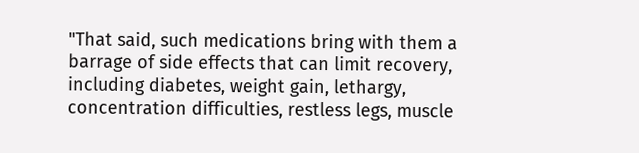"That said, such medications bring with them a barrage of side effects that can limit recovery, including diabetes, weight gain, lethargy, concentration difficulties, restless legs, muscle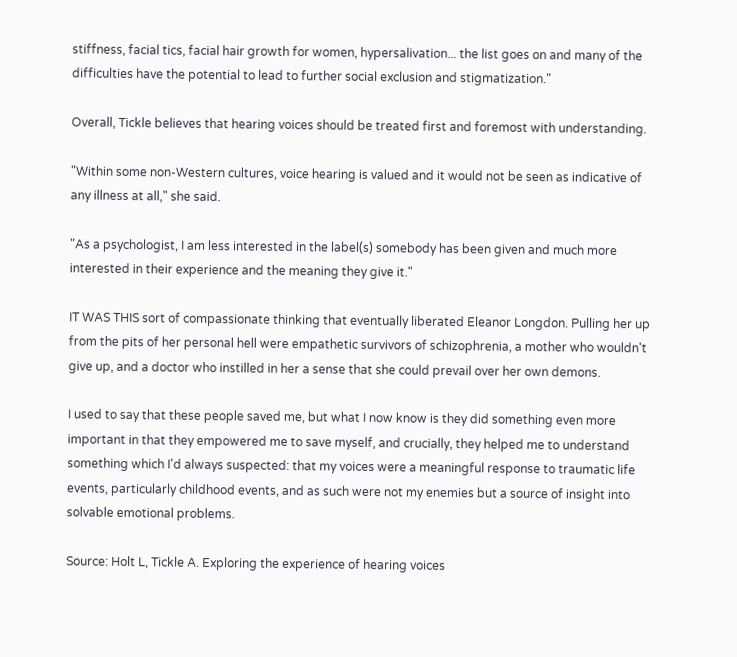stiffness, facial tics, facial hair growth for women, hypersalivation... the list goes on and many of the difficulties have the potential to lead to further social exclusion and stigmatization."

Overall, Tickle believes that hearing voices should be treated first and foremost with understanding.

"Within some non-Western cultures, voice hearing is valued and it would not be seen as indicative of any illness at all," she said.

"As a psychologist, I am less interested in the label(s) somebody has been given and much more interested in their experience and the meaning they give it."

IT WAS THIS sort of compassionate thinking that eventually liberated Eleanor Longdon. Pulling her up from the pits of her personal hell were empathetic survivors of schizophrenia, a mother who wouldn't give up, and a doctor who instilled in her a sense that she could prevail over her own demons.

I used to say that these people saved me, but what I now know is they did something even more important in that they empowered me to save myself, and crucially, they helped me to understand something which I'd always suspected: that my voices were a meaningful response to traumatic life events, particularly childhood events, and as such were not my enemies but a source of insight into solvable emotional problems.

Source: Holt L, Tickle A. Exploring the experience of hearing voices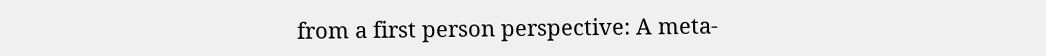from a first person perspective: A meta-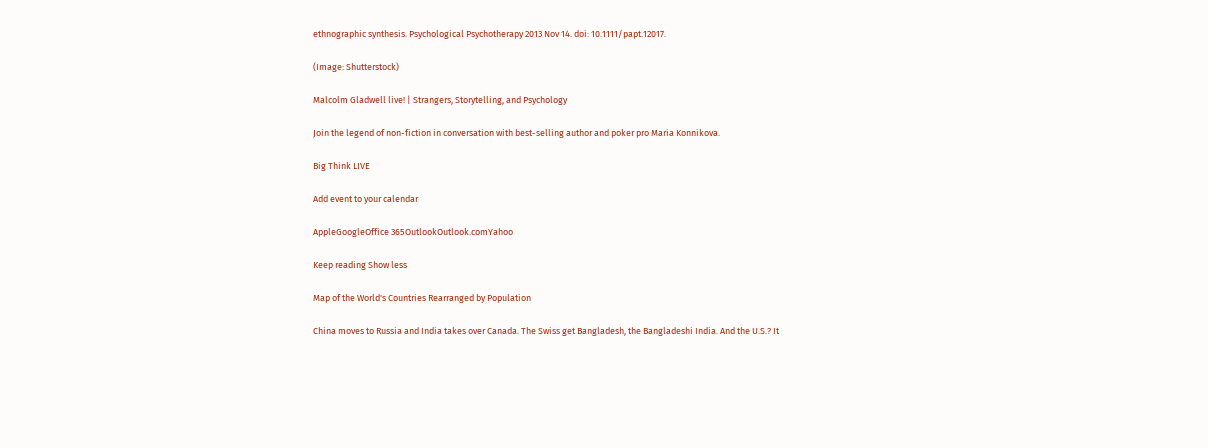ethnographic synthesis. Psychological Psychotherapy 2013 Nov 14. doi: 10.1111/papt.12017.

(Image: Shutterstock)

Malcolm Gladwell live! | Strangers, Storytelling, and Psychology

Join the legend of non-fiction in conversation with best-selling author and poker pro Maria Konnikova.

Big Think LIVE

Add event to your calendar

AppleGoogleOffice 365OutlookOutlook.comYahoo

Keep reading Show less

Map of the World's Countries Rearranged by Population

China moves to Russia and India takes over Canada. The Swiss get Bangladesh, the Bangladeshi India. And the U.S.? It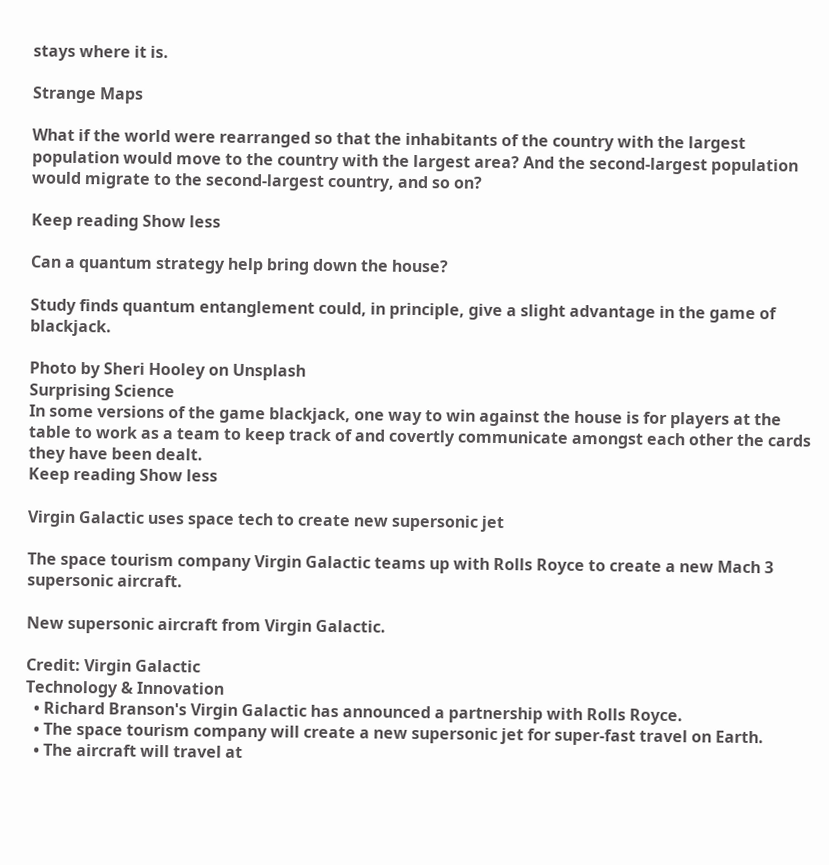stays where it is.

Strange Maps

What if the world were rearranged so that the inhabitants of the country with the largest population would move to the country with the largest area? And the second-largest population would migrate to the second-largest country, and so on?

Keep reading Show less

Can a quantum strategy help bring down the house?

Study finds quantum entanglement could, in principle, give a slight advantage in the game of blackjack.

Photo by Sheri Hooley on Unsplash
Surprising Science
In some versions of the game blackjack, one way to win against the house is for players at the table to work as a team to keep track of and covertly communicate amongst each other the cards they have been dealt.
Keep reading Show less

Virgin Galactic uses space tech to create new supersonic jet

The space tourism company Virgin Galactic teams up with Rolls Royce to create a new Mach 3 supersonic aircraft.

New supersonic aircraft from Virgin Galactic.

Credit: Virgin Galactic
Technology & Innovation
  • Richard Branson's Virgin Galactic has announced a partnership with Rolls Royce.
  • The space tourism company will create a new supersonic jet for super-fast travel on Earth.
  • The aircraft will travel at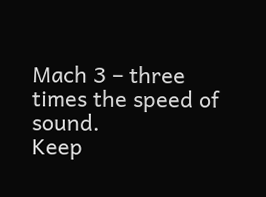Mach 3 – three times the speed of sound.
Keep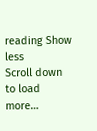reading Show less
Scroll down to load more…